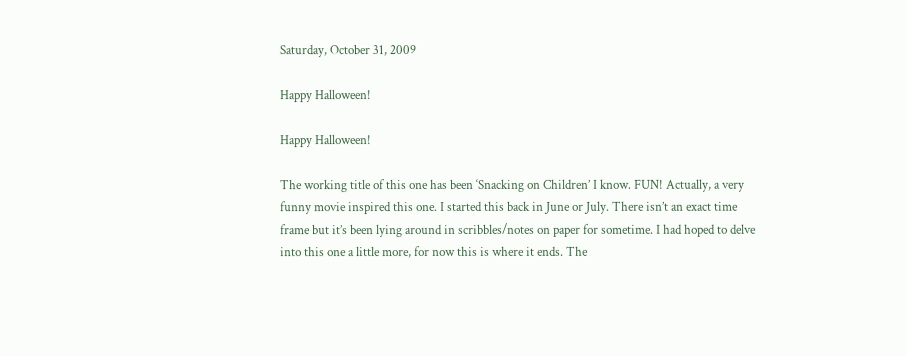Saturday, October 31, 2009

Happy Halloween!

Happy Halloween!

The working title of this one has been ‘Snacking on Children’ I know. FUN! Actually, a very funny movie inspired this one. I started this back in June or July. There isn’t an exact time frame but it’s been lying around in scribbles/notes on paper for sometime. I had hoped to delve into this one a little more, for now this is where it ends. The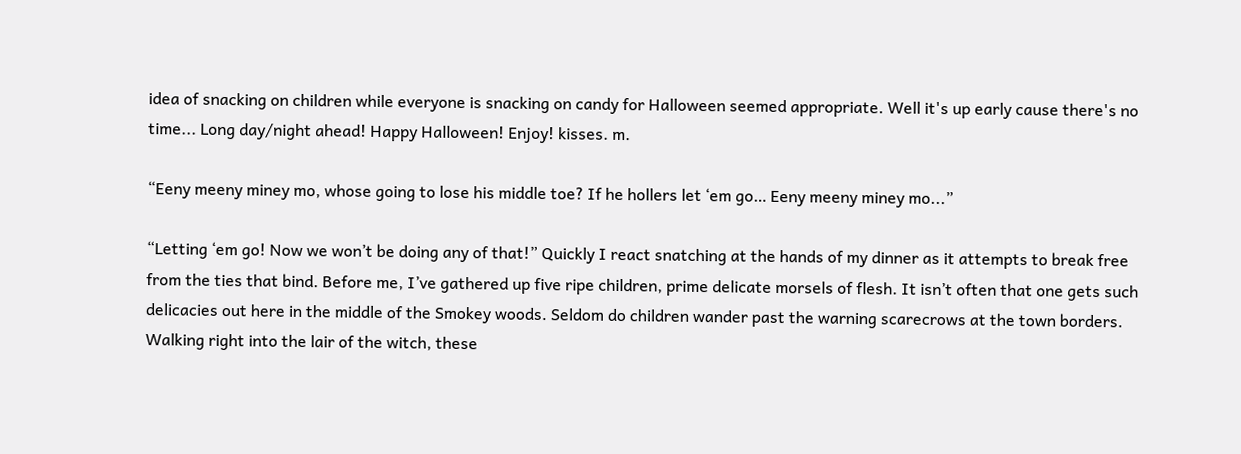idea of snacking on children while everyone is snacking on candy for Halloween seemed appropriate. Well it's up early cause there's no time... Long day/night ahead! Happy Halloween! Enjoy! kisses. m.

“Eeny meeny miney mo, whose going to lose his middle toe? If he hollers let ‘em go… Eeny meeny miney mo...”

“Letting ‘em go! Now we won’t be doing any of that!” Quickly I react snatching at the hands of my dinner as it attempts to break free from the ties that bind. Before me, I’ve gathered up five ripe children, prime delicate morsels of flesh. It isn’t often that one gets such delicacies out here in the middle of the Smokey woods. Seldom do children wander past the warning scarecrows at the town borders. Walking right into the lair of the witch, these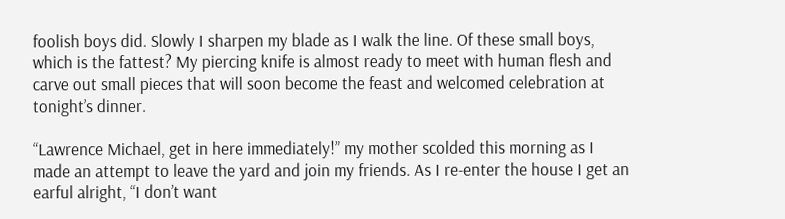foolish boys did. Slowly I sharpen my blade as I walk the line. Of these small boys, which is the fattest? My piercing knife is almost ready to meet with human flesh and carve out small pieces that will soon become the feast and welcomed celebration at tonight’s dinner.

“Lawrence Michael, get in here immediately!” my mother scolded this morning as I made an attempt to leave the yard and join my friends. As I re-enter the house I get an earful alright, “I don’t want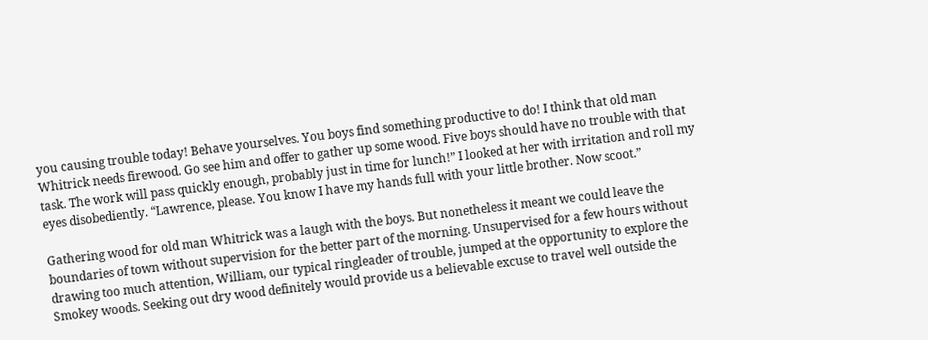you causing trouble today! Behave yourselves. You boys find something productive to do! I think that old man Whitrick needs firewood. Go see him and offer to gather up some wood. Five boys should have no trouble with that task. The work will pass quickly enough, probably just in time for lunch!” I looked at her with irritation and roll my eyes disobediently. “Lawrence, please. You know I have my hands full with your little brother. Now scoot.”

Gathering wood for old man Whitrick was a laugh with the boys. But nonetheless it meant we could leave the boundaries of town without supervision for the better part of the morning. Unsupervised for a few hours without drawing too much attention, William, our typical ringleader of trouble, jumped at the opportunity to explore the Smokey woods. Seeking out dry wood definitely would provide us a believable excuse to travel well outside the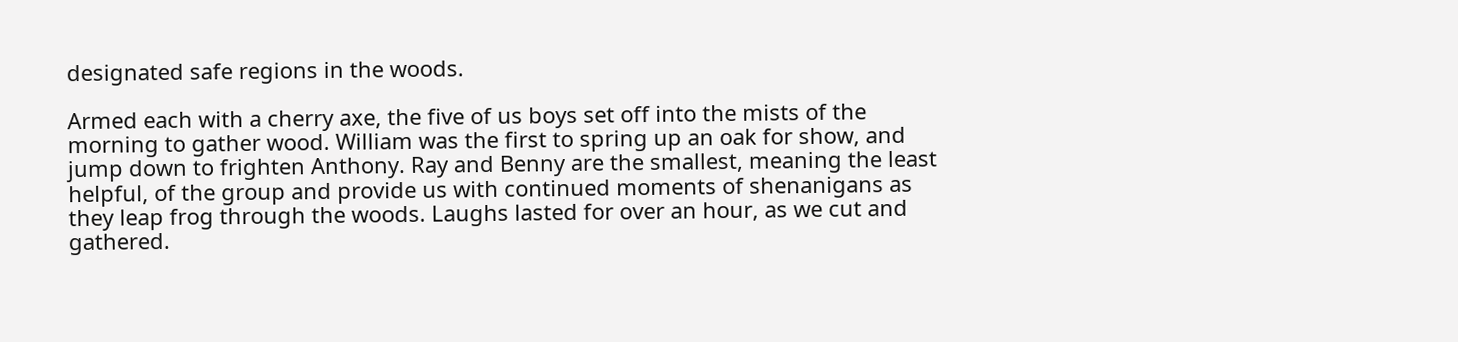designated safe regions in the woods.

Armed each with a cherry axe, the five of us boys set off into the mists of the morning to gather wood. William was the first to spring up an oak for show, and jump down to frighten Anthony. Ray and Benny are the smallest, meaning the least helpful, of the group and provide us with continued moments of shenanigans as they leap frog through the woods. Laughs lasted for over an hour, as we cut and gathered.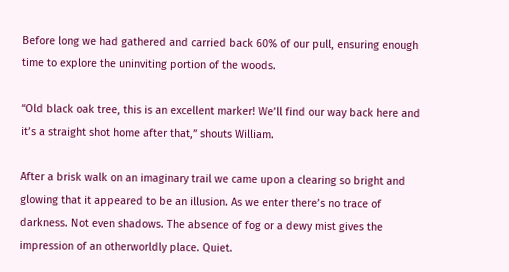Before long we had gathered and carried back 60% of our pull, ensuring enough time to explore the uninviting portion of the woods.

“Old black oak tree, this is an excellent marker! We’ll find our way back here and it’s a straight shot home after that,” shouts William.

After a brisk walk on an imaginary trail we came upon a clearing so bright and glowing that it appeared to be an illusion. As we enter there’s no trace of darkness. Not even shadows. The absence of fog or a dewy mist gives the impression of an otherworldly place. Quiet.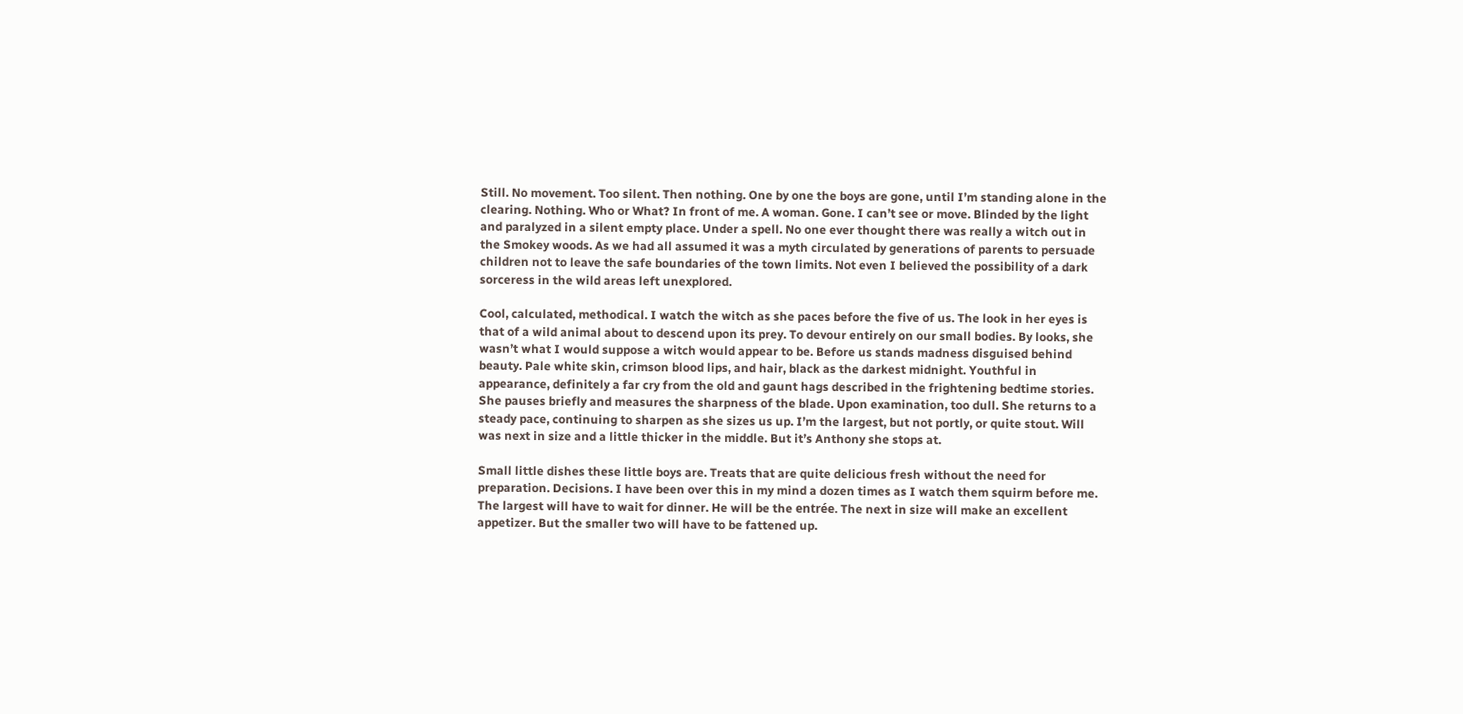Still. No movement. Too silent. Then nothing. One by one the boys are gone, until I’m standing alone in the clearing. Nothing. Who or What? In front of me. A woman. Gone. I can’t see or move. Blinded by the light and paralyzed in a silent empty place. Under a spell. No one ever thought there was really a witch out in the Smokey woods. As we had all assumed it was a myth circulated by generations of parents to persuade children not to leave the safe boundaries of the town limits. Not even I believed the possibility of a dark sorceress in the wild areas left unexplored.

Cool, calculated, methodical. I watch the witch as she paces before the five of us. The look in her eyes is that of a wild animal about to descend upon its prey. To devour entirely on our small bodies. By looks, she wasn’t what I would suppose a witch would appear to be. Before us stands madness disguised behind beauty. Pale white skin, crimson blood lips, and hair, black as the darkest midnight. Youthful in appearance, definitely a far cry from the old and gaunt hags described in the frightening bedtime stories. She pauses briefly and measures the sharpness of the blade. Upon examination, too dull. She returns to a steady pace, continuing to sharpen as she sizes us up. I’m the largest, but not portly, or quite stout. Will was next in size and a little thicker in the middle. But it’s Anthony she stops at.

Small little dishes these little boys are. Treats that are quite delicious fresh without the need for preparation. Decisions. I have been over this in my mind a dozen times as I watch them squirm before me. The largest will have to wait for dinner. He will be the entrée. The next in size will make an excellent appetizer. But the smaller two will have to be fattened up.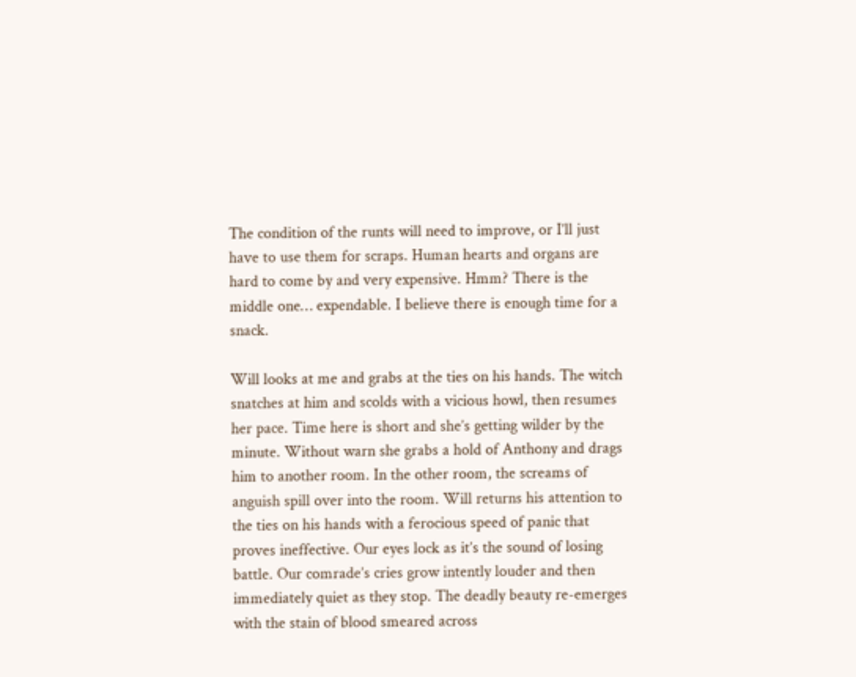The condition of the runts will need to improve, or I’ll just have to use them for scraps. Human hearts and organs are hard to come by and very expensive. Hmm? There is the middle one… expendable. I believe there is enough time for a snack.

Will looks at me and grabs at the ties on his hands. The witch snatches at him and scolds with a vicious howl, then resumes her pace. Time here is short and she’s getting wilder by the minute. Without warn she grabs a hold of Anthony and drags him to another room. In the other room, the screams of anguish spill over into the room. Will returns his attention to the ties on his hands with a ferocious speed of panic that proves ineffective. Our eyes lock as it’s the sound of losing battle. Our comrade’s cries grow intently louder and then immediately quiet as they stop. The deadly beauty re-emerges with the stain of blood smeared across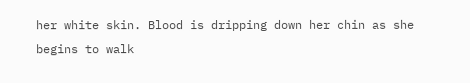her white skin. Blood is dripping down her chin as she begins to walk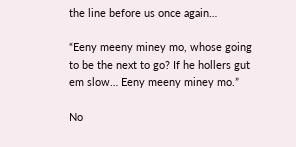the line before us once again…

“Eeny meeny miney mo, whose going to be the next to go? If he hollers gut em slow… Eeny meeny miney mo.”

No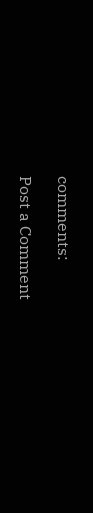comments:

Post a Comment